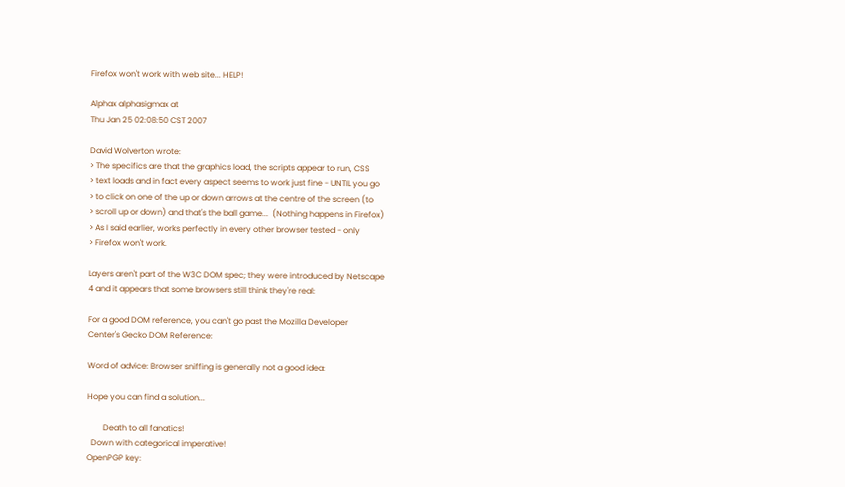Firefox won't work with web site... HELP!

Alphax alphasigmax at
Thu Jan 25 02:08:50 CST 2007

David Wolverton wrote:
> The specifics are that the graphics load, the scripts appear to run, CSS
> text loads and in fact every aspect seems to work just fine - UNTIL you go
> to click on one of the up or down arrows at the centre of the screen (to
> scroll up or down) and that's the ball game...  (Nothing happens in Firefox)
> As I said earlier, works perfectly in every other browser tested - only
> Firefox won't work.

Layers aren't part of the W3C DOM spec; they were introduced by Netscape
4 and it appears that some browsers still think they're real:

For a good DOM reference, you can't go past the Mozilla Developer
Center's Gecko DOM Reference:

Word of advice: Browser sniffing is generally not a good idea:

Hope you can find a solution...

        Death to all fanatics!
  Down with categorical imperative!
OpenPGP key: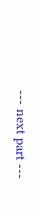--- next part ---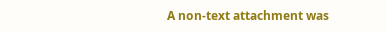A non-text attachment was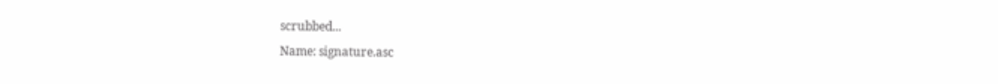scrubbed...
Name: signature.asc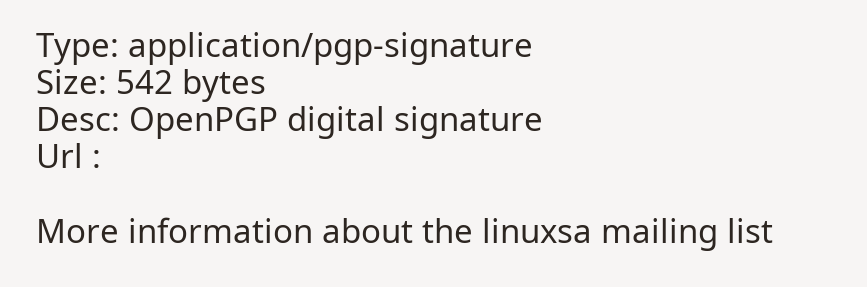Type: application/pgp-signature
Size: 542 bytes
Desc: OpenPGP digital signature
Url :

More information about the linuxsa mailing list